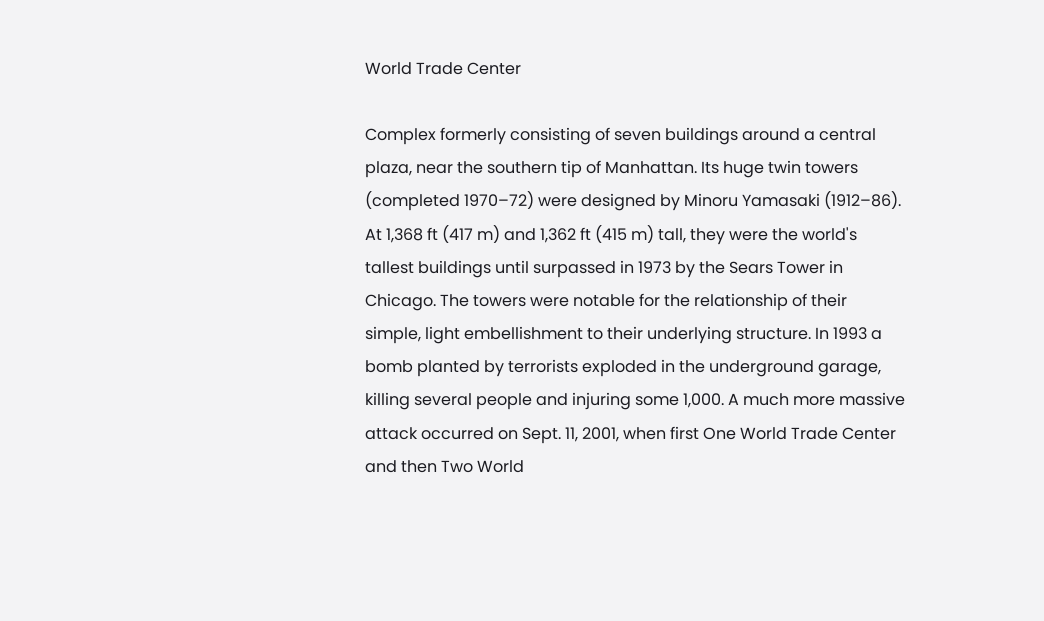World Trade Center

Complex formerly consisting of seven buildings around a central plaza, near the southern tip of Manhattan. Its huge twin towers (completed 1970–72) were designed by Minoru Yamasaki (1912–86). At 1,368 ft (417 m) and 1,362 ft (415 m) tall, they were the world's tallest buildings until surpassed in 1973 by the Sears Tower in Chicago. The towers were notable for the relationship of their simple, light embellishment to their underlying structure. In 1993 a bomb planted by terrorists exploded in the underground garage, killing several people and injuring some 1,000. A much more massive attack occurred on Sept. 11, 2001, when first One World Trade Center and then Two World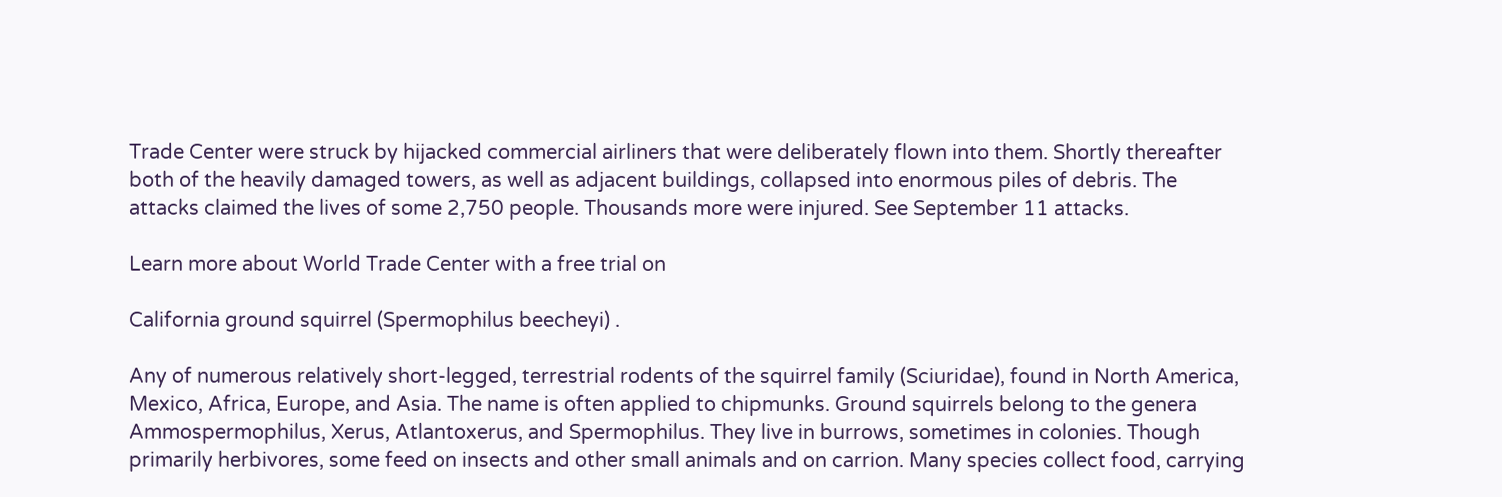Trade Center were struck by hijacked commercial airliners that were deliberately flown into them. Shortly thereafter both of the heavily damaged towers, as well as adjacent buildings, collapsed into enormous piles of debris. The attacks claimed the lives of some 2,750 people. Thousands more were injured. See September 11 attacks.

Learn more about World Trade Center with a free trial on

California ground squirrel (Spermophilus beecheyi) .

Any of numerous relatively short-legged, terrestrial rodents of the squirrel family (Sciuridae), found in North America, Mexico, Africa, Europe, and Asia. The name is often applied to chipmunks. Ground squirrels belong to the genera Ammospermophilus, Xerus, Atlantoxerus, and Spermophilus. They live in burrows, sometimes in colonies. Though primarily herbivores, some feed on insects and other small animals and on carrion. Many species collect food, carrying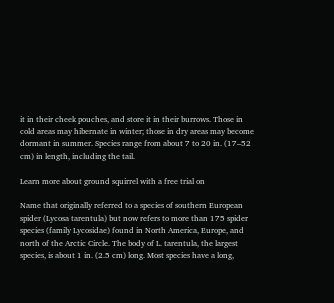it in their cheek pouches, and store it in their burrows. Those in cold areas may hibernate in winter; those in dry areas may become dormant in summer. Species range from about 7 to 20 in. (17–52 cm) in length, including the tail.

Learn more about ground squirrel with a free trial on

Name that originally referred to a species of southern European spider (Lycosa tarentula) but now refers to more than 175 spider species (family Lycosidae) found in North America, Europe, and north of the Arctic Circle. The body of L. tarentula, the largest species, is about 1 in. (2.5 cm) long. Most species have a long,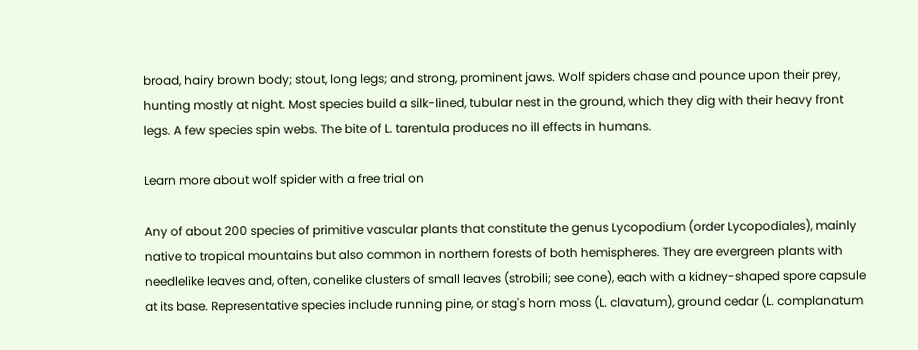broad, hairy brown body; stout, long legs; and strong, prominent jaws. Wolf spiders chase and pounce upon their prey, hunting mostly at night. Most species build a silk-lined, tubular nest in the ground, which they dig with their heavy front legs. A few species spin webs. The bite of L. tarentula produces no ill effects in humans.

Learn more about wolf spider with a free trial on

Any of about 200 species of primitive vascular plants that constitute the genus Lycopodium (order Lycopodiales), mainly native to tropical mountains but also common in northern forests of both hemispheres. They are evergreen plants with needlelike leaves and, often, conelike clusters of small leaves (strobili; see cone), each with a kidney-shaped spore capsule at its base. Representative species include running pine, or stag's horn moss (L. clavatum), ground cedar (L. complanatum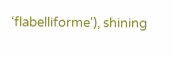‘flabelliforme'), shining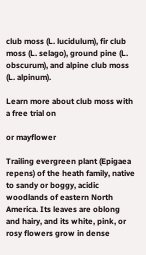club moss (L. lucidulum), fir club moss (L. selago), ground pine (L. obscurum), and alpine club moss (L. alpinum).

Learn more about club moss with a free trial on

or mayflower

Trailing evergreen plant (Epigaea repens) of the heath family, native to sandy or boggy, acidic woodlands of eastern North America. Its leaves are oblong and hairy, and its white, pink, or rosy flowers grow in dense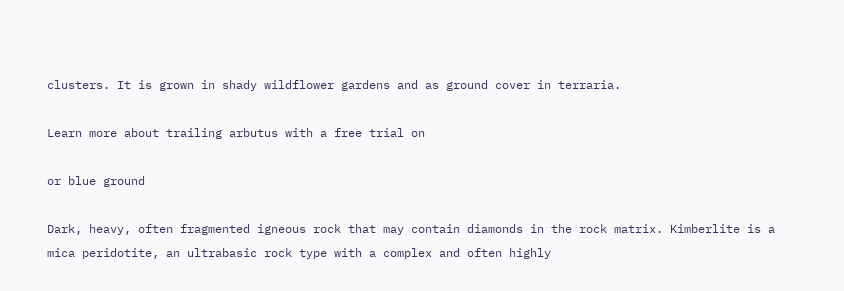clusters. It is grown in shady wildflower gardens and as ground cover in terraria.

Learn more about trailing arbutus with a free trial on

or blue ground

Dark, heavy, often fragmented igneous rock that may contain diamonds in the rock matrix. Kimberlite is a mica peridotite, an ultrabasic rock type with a complex and often highly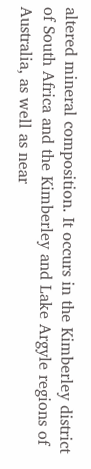altered mineral composition. It occurs in the Kimberley district of South Africa and the Kimberley and Lake Argyle regions of Australia, as well as near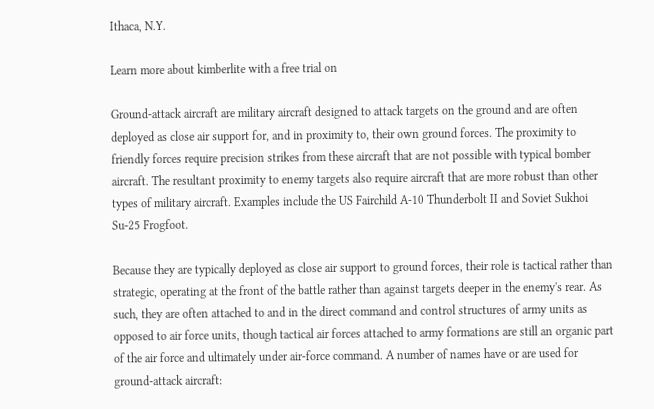Ithaca, N.Y.

Learn more about kimberlite with a free trial on

Ground-attack aircraft are military aircraft designed to attack targets on the ground and are often deployed as close air support for, and in proximity to, their own ground forces. The proximity to friendly forces require precision strikes from these aircraft that are not possible with typical bomber aircraft. The resultant proximity to enemy targets also require aircraft that are more robust than other types of military aircraft. Examples include the US Fairchild A-10 Thunderbolt II and Soviet Sukhoi Su-25 Frogfoot.

Because they are typically deployed as close air support to ground forces, their role is tactical rather than strategic, operating at the front of the battle rather than against targets deeper in the enemy's rear. As such, they are often attached to and in the direct command and control structures of army units as opposed to air force units, though tactical air forces attached to army formations are still an organic part of the air force and ultimately under air-force command. A number of names have or are used for ground-attack aircraft: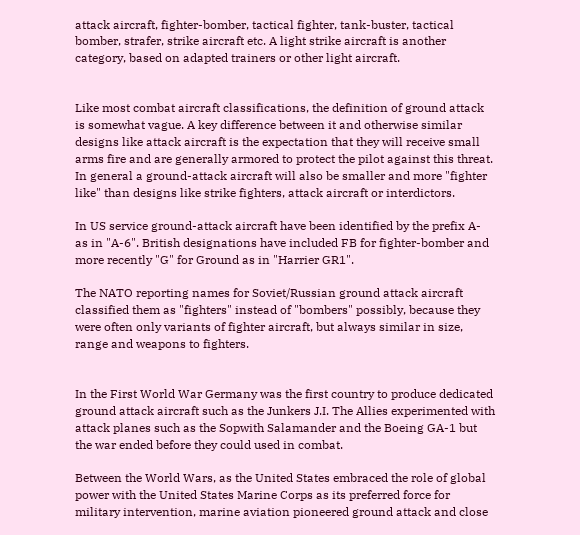attack aircraft, fighter-bomber, tactical fighter, tank-buster, tactical bomber, strafer, strike aircraft etc. A light strike aircraft is another category, based on adapted trainers or other light aircraft.


Like most combat aircraft classifications, the definition of ground attack is somewhat vague. A key difference between it and otherwise similar designs like attack aircraft is the expectation that they will receive small arms fire and are generally armored to protect the pilot against this threat. In general a ground-attack aircraft will also be smaller and more "fighter like" than designs like strike fighters, attack aircraft or interdictors.

In US service ground-attack aircraft have been identified by the prefix A- as in "A-6". British designations have included FB for fighter-bomber and more recently "G" for Ground as in "Harrier GR1".

The NATO reporting names for Soviet/Russian ground attack aircraft classified them as "fighters" instead of "bombers" possibly, because they were often only variants of fighter aircraft, but always similar in size, range and weapons to fighters.


In the First World War Germany was the first country to produce dedicated ground attack aircraft such as the Junkers J.I. The Allies experimented with attack planes such as the Sopwith Salamander and the Boeing GA-1 but the war ended before they could used in combat.

Between the World Wars, as the United States embraced the role of global power with the United States Marine Corps as its preferred force for military intervention, marine aviation pioneered ground attack and close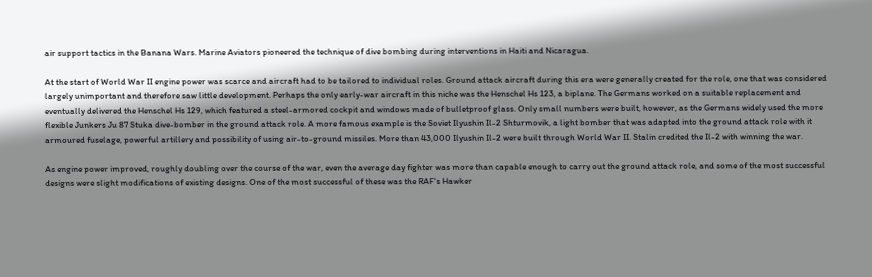air support tactics in the Banana Wars. Marine Aviators pioneered the technique of dive bombing during interventions in Haiti and Nicaragua.

At the start of World War II engine power was scarce and aircraft had to be tailored to individual roles. Ground attack aircraft during this era were generally created for the role, one that was considered largely unimportant and therefore saw little development. Perhaps the only early-war aircraft in this niche was the Henschel Hs 123, a biplane. The Germans worked on a suitable replacement and eventually delivered the Henschel Hs 129, which featured a steel-armored cockpit and windows made of bulletproof glass. Only small numbers were built, however, as the Germans widely used the more flexible Junkers Ju 87 Stuka dive-bomber in the ground attack role. A more famous example is the Soviet Ilyushin Il-2 Shturmovik, a light bomber that was adapted into the ground attack role with it armoured fuselage, powerful artillery and possibility of using air-to-ground missiles. More than 43,000 Ilyushin Il-2 were built through World War II. Stalin credited the Il-2 with winning the war.

As engine power improved, roughly doubling over the course of the war, even the average day fighter was more than capable enough to carry out the ground attack role, and some of the most successful designs were slight modifications of existing designs. One of the most successful of these was the RAF's Hawker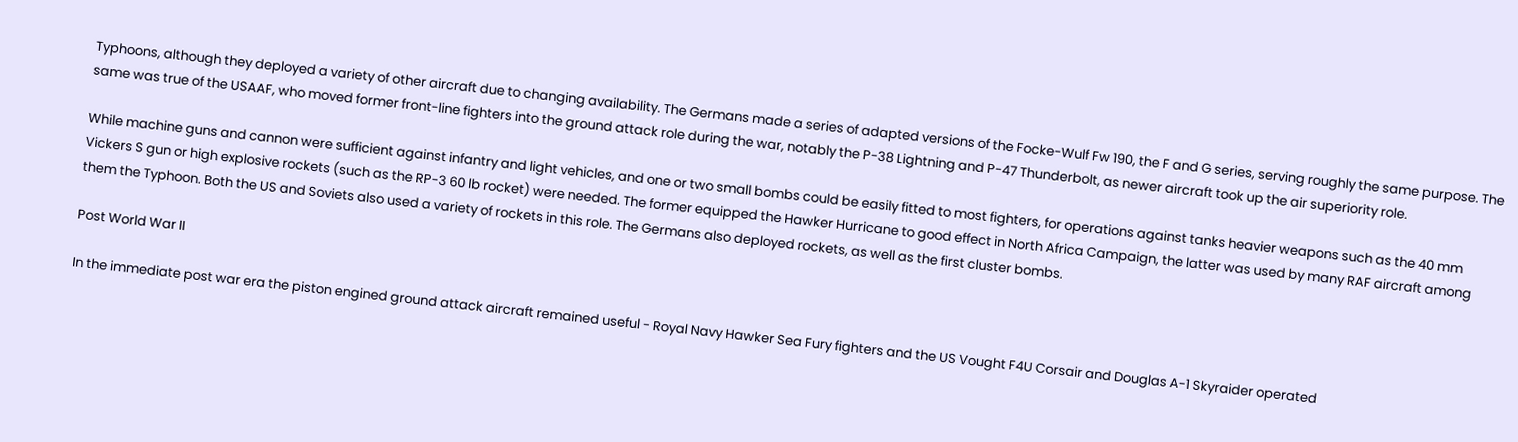Typhoons, although they deployed a variety of other aircraft due to changing availability. The Germans made a series of adapted versions of the Focke-Wulf Fw 190, the F and G series, serving roughly the same purpose. The same was true of the USAAF, who moved former front-line fighters into the ground attack role during the war, notably the P-38 Lightning and P-47 Thunderbolt, as newer aircraft took up the air superiority role.

While machine guns and cannon were sufficient against infantry and light vehicles, and one or two small bombs could be easily fitted to most fighters, for operations against tanks heavier weapons such as the 40 mm Vickers S gun or high explosive rockets (such as the RP-3 60 lb rocket) were needed. The former equipped the Hawker Hurricane to good effect in North Africa Campaign, the latter was used by many RAF aircraft among them the Typhoon. Both the US and Soviets also used a variety of rockets in this role. The Germans also deployed rockets, as well as the first cluster bombs.

Post World War II

In the immediate post war era the piston engined ground attack aircraft remained useful - Royal Navy Hawker Sea Fury fighters and the US Vought F4U Corsair and Douglas A-1 Skyraider operated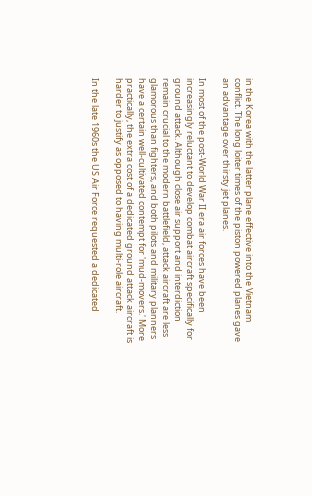in the Korea with the latter plane effective into the Vietnam conflict. The long loiter times of the piston powered planes gave an advantage over thirsty jet planes.

In most of the post-World War II era air forces have been increasingly reluctant to develop combat aircraft specifically for ground attack. Although close air support and interdiction remain crucial to the modern battlefield, attack aircraft are less glamorous than fighters, and both pilots and military planners have a certain well-cultivated contempt for 'mud-movers.' More practically, the extra cost of a dedicated ground attack aircraft is harder to justify as opposed to having multi-role aircraft.

In the late 1960s the US Air Force requested a dedicated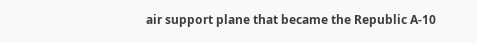air support plane that became the Republic A-10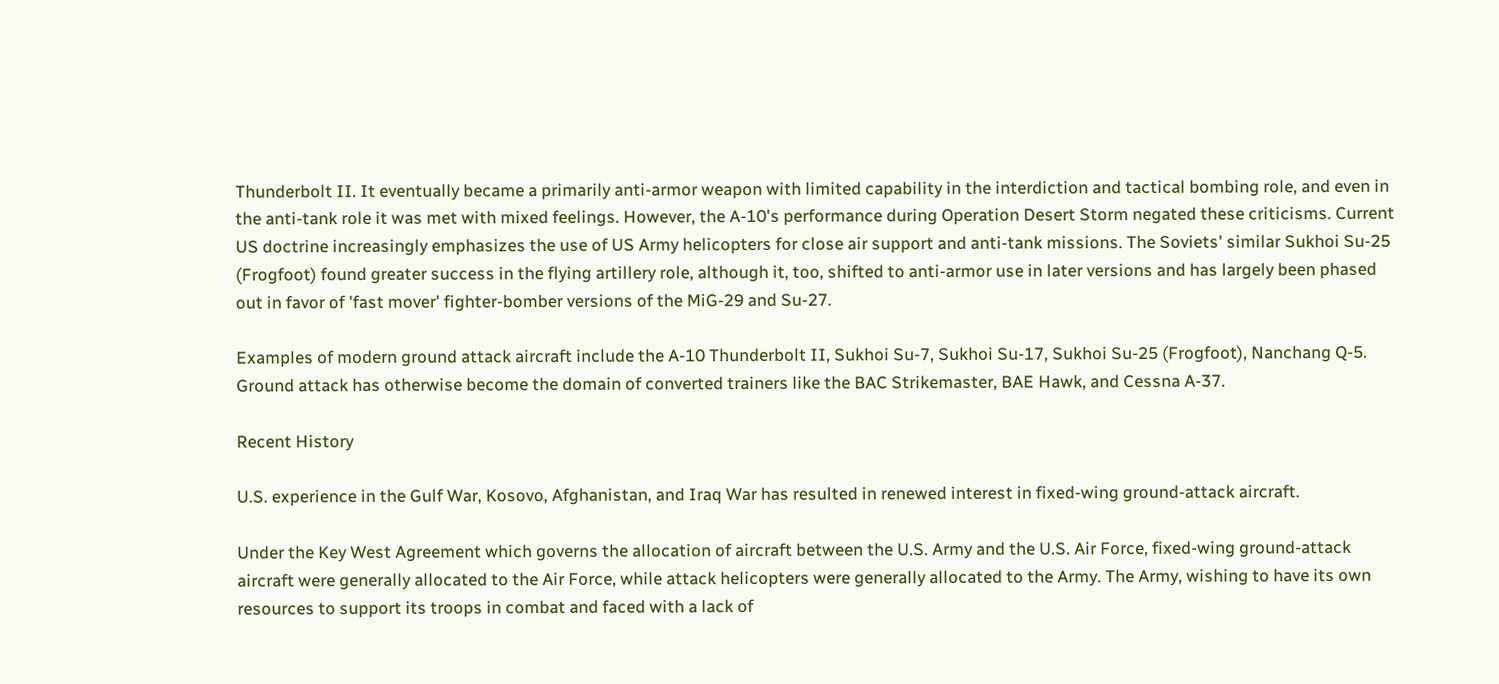Thunderbolt II. It eventually became a primarily anti-armor weapon with limited capability in the interdiction and tactical bombing role, and even in the anti-tank role it was met with mixed feelings. However, the A-10's performance during Operation Desert Storm negated these criticisms. Current US doctrine increasingly emphasizes the use of US Army helicopters for close air support and anti-tank missions. The Soviets' similar Sukhoi Su-25 (Frogfoot) found greater success in the flying artillery role, although it, too, shifted to anti-armor use in later versions and has largely been phased out in favor of 'fast mover' fighter-bomber versions of the MiG-29 and Su-27.

Examples of modern ground attack aircraft include the A-10 Thunderbolt II, Sukhoi Su-7, Sukhoi Su-17, Sukhoi Su-25 (Frogfoot), Nanchang Q-5. Ground attack has otherwise become the domain of converted trainers like the BAC Strikemaster, BAE Hawk, and Cessna A-37.

Recent History

U.S. experience in the Gulf War, Kosovo, Afghanistan, and Iraq War has resulted in renewed interest in fixed-wing ground-attack aircraft.

Under the Key West Agreement which governs the allocation of aircraft between the U.S. Army and the U.S. Air Force, fixed-wing ground-attack aircraft were generally allocated to the Air Force, while attack helicopters were generally allocated to the Army. The Army, wishing to have its own resources to support its troops in combat and faced with a lack of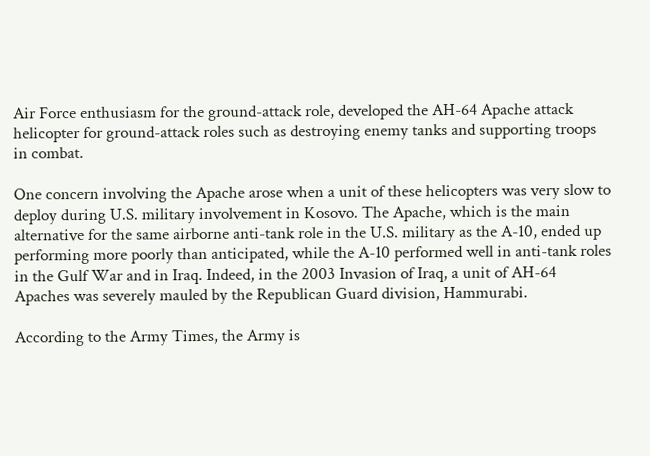Air Force enthusiasm for the ground-attack role, developed the AH-64 Apache attack helicopter for ground-attack roles such as destroying enemy tanks and supporting troops in combat.

One concern involving the Apache arose when a unit of these helicopters was very slow to deploy during U.S. military involvement in Kosovo. The Apache, which is the main alternative for the same airborne anti-tank role in the U.S. military as the A-10, ended up performing more poorly than anticipated, while the A-10 performed well in anti-tank roles in the Gulf War and in Iraq. Indeed, in the 2003 Invasion of Iraq, a unit of AH-64 Apaches was severely mauled by the Republican Guard division, Hammurabi.

According to the Army Times, the Army is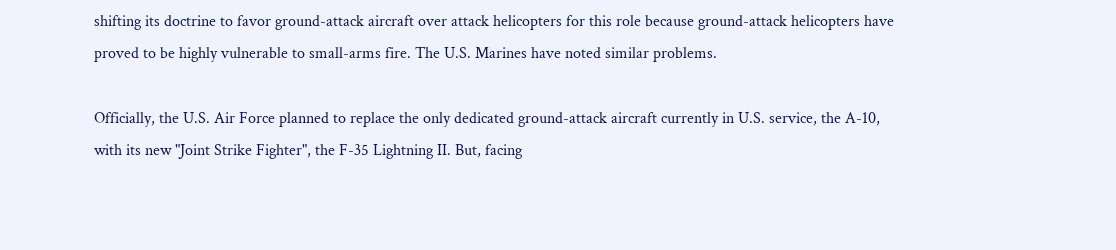shifting its doctrine to favor ground-attack aircraft over attack helicopters for this role because ground-attack helicopters have proved to be highly vulnerable to small-arms fire. The U.S. Marines have noted similar problems.

Officially, the U.S. Air Force planned to replace the only dedicated ground-attack aircraft currently in U.S. service, the A-10, with its new "Joint Strike Fighter", the F-35 Lightning II. But, facing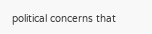political concerns that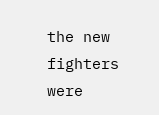the new fighters were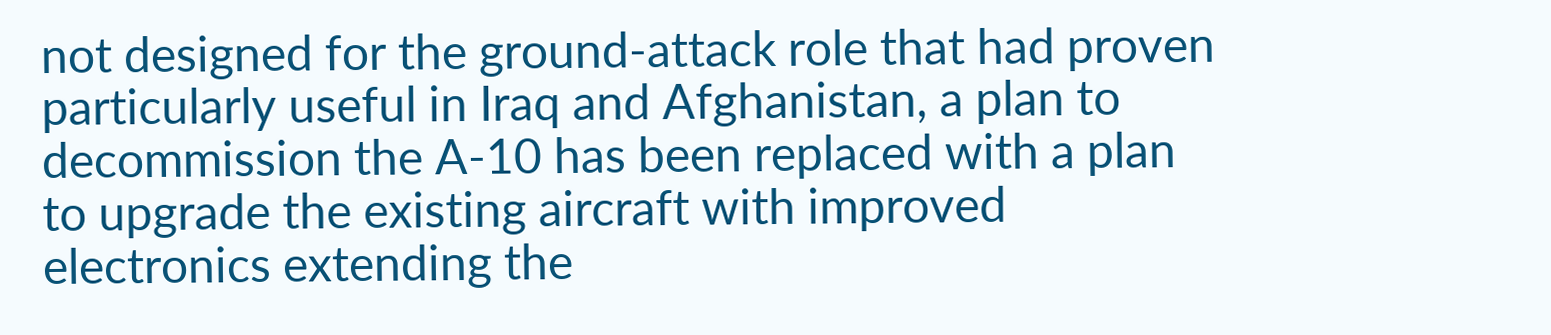not designed for the ground-attack role that had proven particularly useful in Iraq and Afghanistan, a plan to decommission the A-10 has been replaced with a plan to upgrade the existing aircraft with improved electronics extending the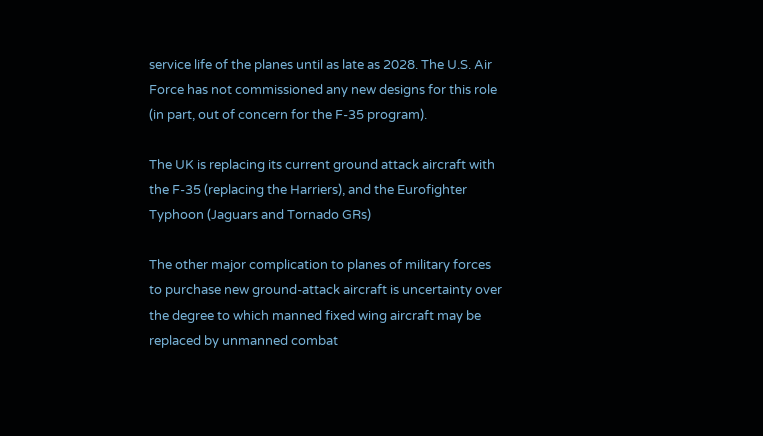service life of the planes until as late as 2028. The U.S. Air Force has not commissioned any new designs for this role (in part, out of concern for the F-35 program).

The UK is replacing its current ground attack aircraft with the F-35 (replacing the Harriers), and the Eurofighter Typhoon (Jaguars and Tornado GRs)

The other major complication to planes of military forces to purchase new ground-attack aircraft is uncertainty over the degree to which manned fixed wing aircraft may be replaced by unmanned combat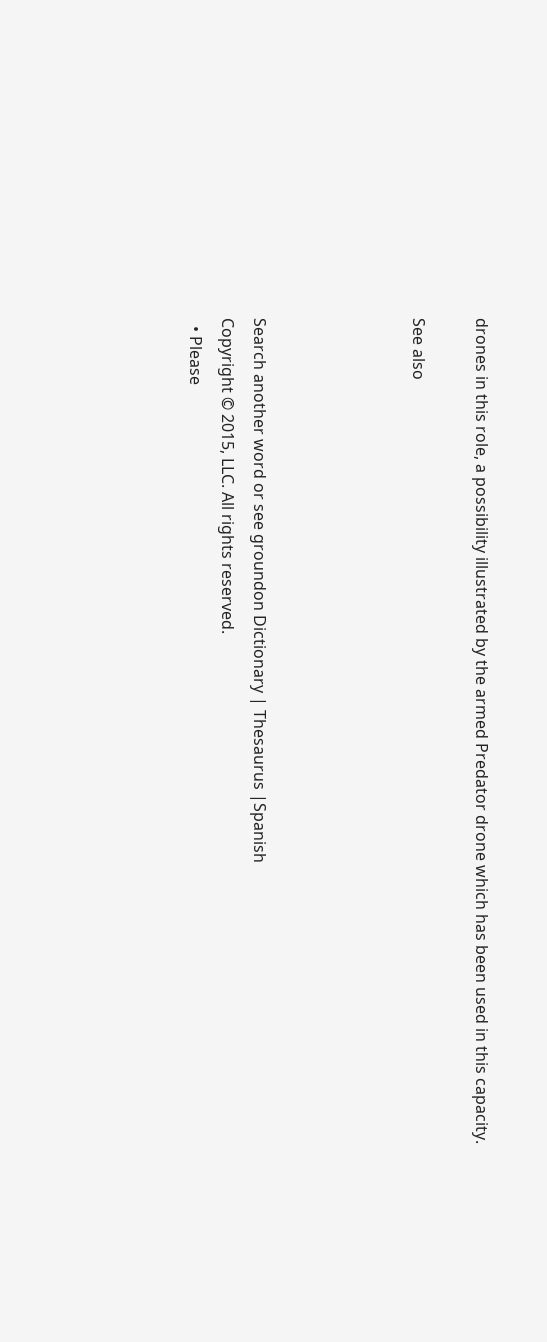drones in this role, a possibility illustrated by the armed Predator drone which has been used in this capacity.

See also




Search another word or see groundon Dictionary | Thesaurus |Spanish
Copyright © 2015, LLC. All rights reserved.
  • Please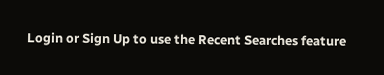Login or Sign Up to use the Recent Searches feature